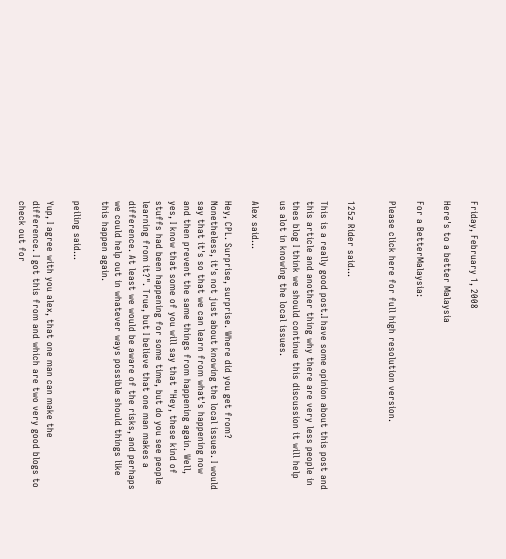Friday, February 1, 2008

Here's to a better Malaysia

For a BetterMalaysia:

Please click here for full high resolution version.


125z Rider said...

This is a really good post.I have some opinion about this post and this article and another thing why there are very less people in thes blog I think we should continue this discussion it will help us alot in knowing the local issues.

Alex said...

Hey, CPL. Surprise, surprise. Where did you get from? Nonetheless, it's not just about knowing the local issues. I would say that it's so that we can learn from what's happening now and then prevent the same things from happening again. Well, yes, I know that some of you will say that "Hey, these kind of stuffs had been happening for some time, but do you see people learning from it?". True, but I believe that one man makes a difference. At least we would be aware of the risks, and perhaps we could help out in whatever ways possible should things like this happen again.

peiling said...

Yup, I agree with you alex, that one man can make the difference. I got this from and which are two very good blogs to check out for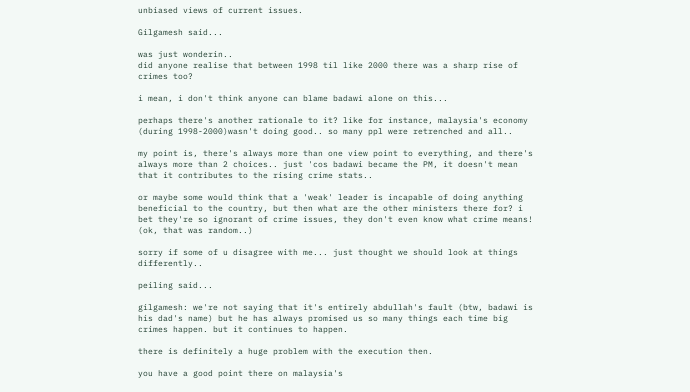unbiased views of current issues.

Gilgamesh said...

was just wonderin..
did anyone realise that between 1998 til like 2000 there was a sharp rise of crimes too?

i mean, i don't think anyone can blame badawi alone on this...

perhaps there's another rationale to it? like for instance, malaysia's economy (during 1998-2000)wasn't doing good.. so many ppl were retrenched and all..

my point is, there's always more than one view point to everything, and there's always more than 2 choices.. just 'cos badawi became the PM, it doesn't mean that it contributes to the rising crime stats..

or maybe some would think that a 'weak' leader is incapable of doing anything beneficial to the country, but then what are the other ministers there for? i bet they're so ignorant of crime issues, they don't even know what crime means! (ok, that was random..)

sorry if some of u disagree with me... just thought we should look at things differently..

peiling said...

gilgamesh: we're not saying that it's entirely abdullah's fault (btw, badawi is his dad's name) but he has always promised us so many things each time big crimes happen. but it continues to happen.

there is definitely a huge problem with the execution then.

you have a good point there on malaysia's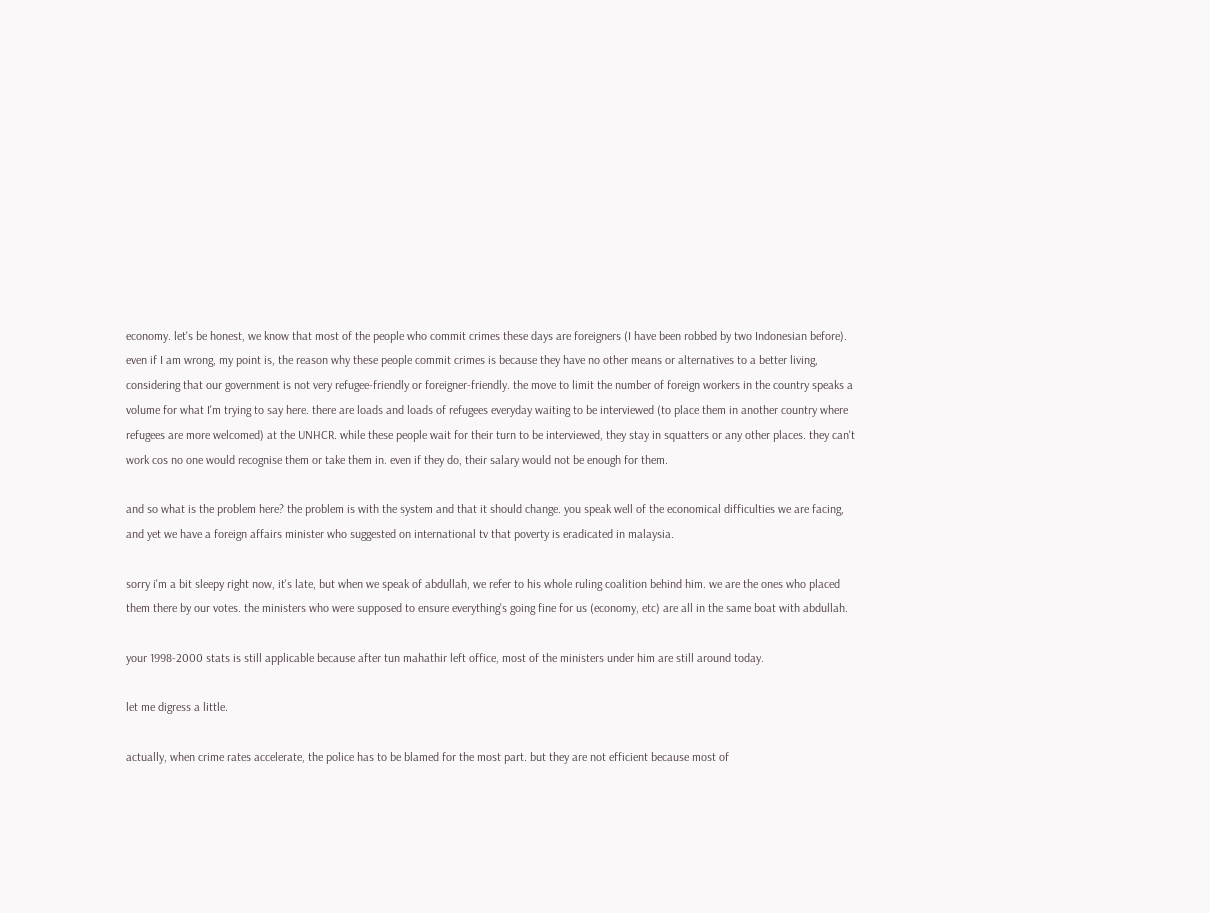economy. let's be honest, we know that most of the people who commit crimes these days are foreigners (I have been robbed by two Indonesian before). even if I am wrong, my point is, the reason why these people commit crimes is because they have no other means or alternatives to a better living, considering that our government is not very refugee-friendly or foreigner-friendly. the move to limit the number of foreign workers in the country speaks a volume for what I'm trying to say here. there are loads and loads of refugees everyday waiting to be interviewed (to place them in another country where refugees are more welcomed) at the UNHCR. while these people wait for their turn to be interviewed, they stay in squatters or any other places. they can't work cos no one would recognise them or take them in. even if they do, their salary would not be enough for them.

and so what is the problem here? the problem is with the system and that it should change. you speak well of the economical difficulties we are facing, and yet we have a foreign affairs minister who suggested on international tv that poverty is eradicated in malaysia.

sorry i'm a bit sleepy right now, it's late, but when we speak of abdullah, we refer to his whole ruling coalition behind him. we are the ones who placed them there by our votes. the ministers who were supposed to ensure everything's going fine for us (economy, etc) are all in the same boat with abdullah.

your 1998-2000 stats is still applicable because after tun mahathir left office, most of the ministers under him are still around today.

let me digress a little.

actually, when crime rates accelerate, the police has to be blamed for the most part. but they are not efficient because most of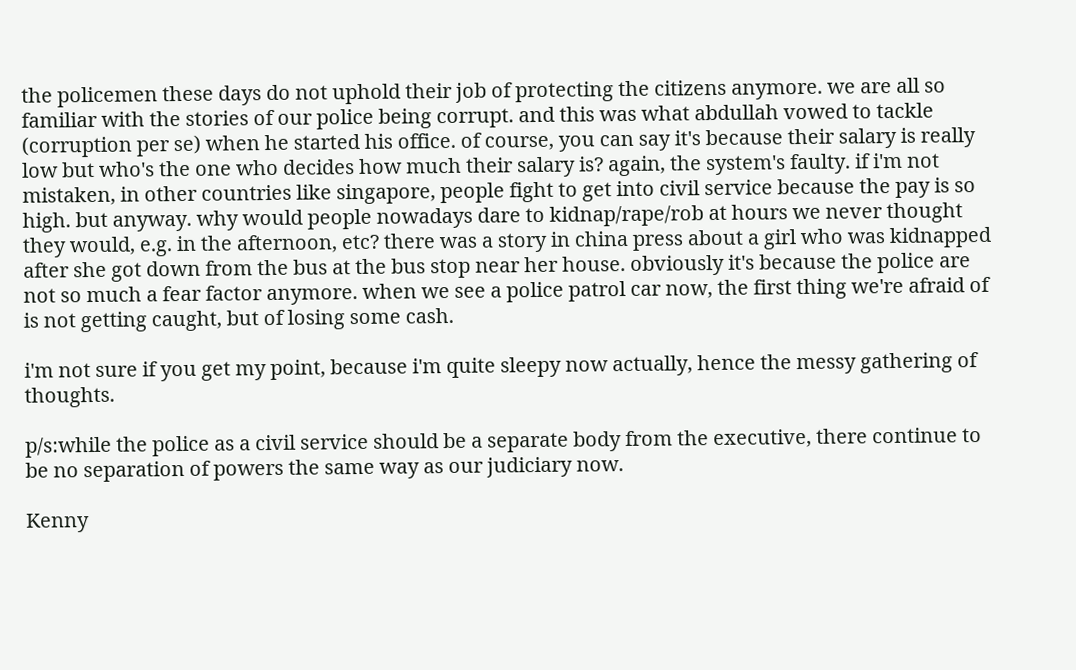the policemen these days do not uphold their job of protecting the citizens anymore. we are all so familiar with the stories of our police being corrupt. and this was what abdullah vowed to tackle (corruption per se) when he started his office. of course, you can say it's because their salary is really low but who's the one who decides how much their salary is? again, the system's faulty. if i'm not mistaken, in other countries like singapore, people fight to get into civil service because the pay is so high. but anyway. why would people nowadays dare to kidnap/rape/rob at hours we never thought they would, e.g. in the afternoon, etc? there was a story in china press about a girl who was kidnapped after she got down from the bus at the bus stop near her house. obviously it's because the police are not so much a fear factor anymore. when we see a police patrol car now, the first thing we're afraid of is not getting caught, but of losing some cash.

i'm not sure if you get my point, because i'm quite sleepy now actually, hence the messy gathering of thoughts.

p/s:while the police as a civil service should be a separate body from the executive, there continue to be no separation of powers the same way as our judiciary now.

Kenny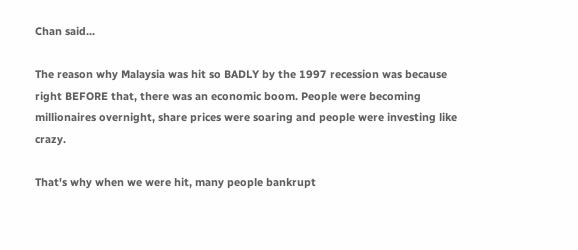Chan said...

The reason why Malaysia was hit so BADLY by the 1997 recession was because right BEFORE that, there was an economic boom. People were becoming millionaires overnight, share prices were soaring and people were investing like crazy.

That's why when we were hit, many people bankrupt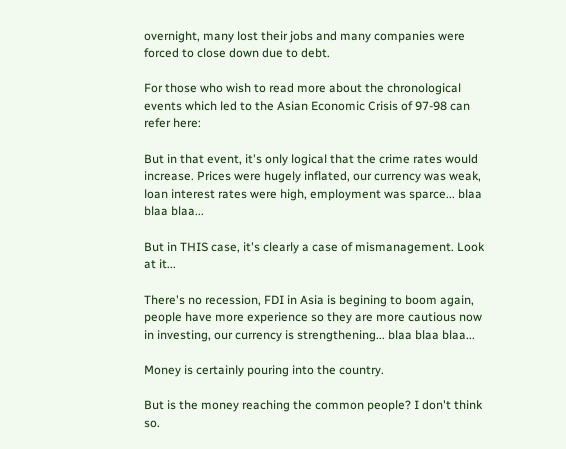overnight, many lost their jobs and many companies were forced to close down due to debt.

For those who wish to read more about the chronological events which led to the Asian Economic Crisis of 97-98 can refer here:

But in that event, it's only logical that the crime rates would increase. Prices were hugely inflated, our currency was weak, loan interest rates were high, employment was sparce... blaa blaa blaa...

But in THIS case, it's clearly a case of mismanagement. Look at it...

There's no recession, FDI in Asia is begining to boom again, people have more experience so they are more cautious now in investing, our currency is strengthening... blaa blaa blaa...

Money is certainly pouring into the country.

But is the money reaching the common people? I don't think so.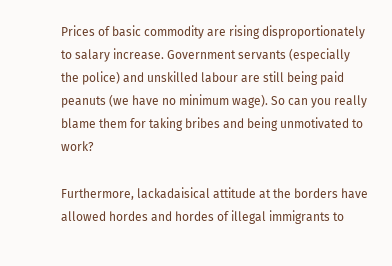Prices of basic commodity are rising disproportionately to salary increase. Government servants (especially the police) and unskilled labour are still being paid peanuts (we have no minimum wage). So can you really blame them for taking bribes and being unmotivated to work?

Furthermore, lackadaisical attitude at the borders have allowed hordes and hordes of illegal immigrants to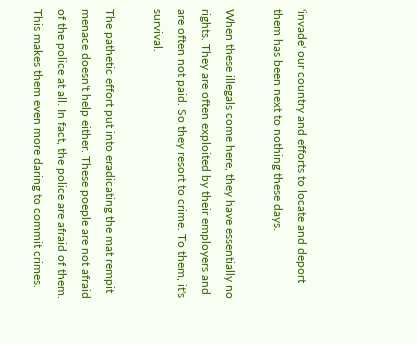'invade' our country and efforts to locate and deport them has been next to nothing these days.

When these illegals come here, they have essentially no rights. They are often exploited by their employers and are often not paid. So they resort to crime. To them, it's survival.

The pathetic effort put into eradicating the mat rempit menace doesn't help either. These poeple are not afraid of the police at all. In fact, the police are afraid of them. This makes them even more daring to commit crimes.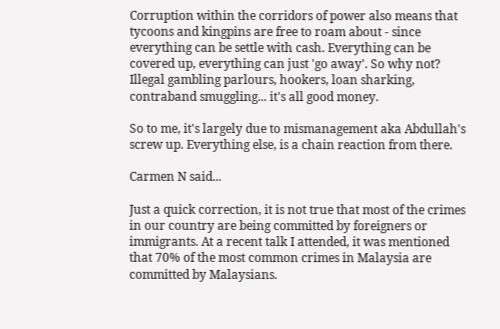Corruption within the corridors of power also means that tycoons and kingpins are free to roam about - since everything can be settle with cash. Everything can be covered up, everything can just 'go away'. So why not? Illegal gambling parlours, hookers, loan sharking, contraband smuggling... it's all good money.

So to me, it's largely due to mismanagement aka Abdullah's screw up. Everything else, is a chain reaction from there.

Carmen N said...

Just a quick correction, it is not true that most of the crimes in our country are being committed by foreigners or immigrants. At a recent talk I attended, it was mentioned that 70% of the most common crimes in Malaysia are committed by Malaysians.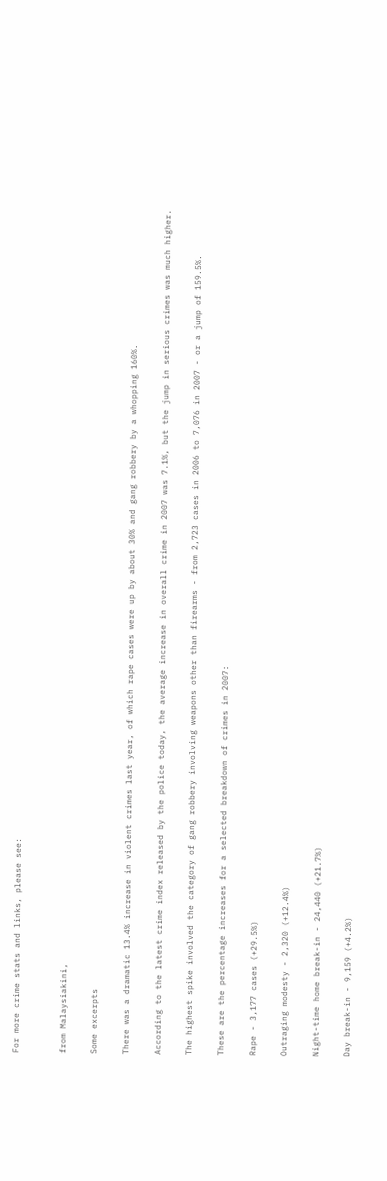For more crime stats and links, please see:


from Malaysiakini,

Some excerpts

There was a dramatic 13.4% increase in violent crimes last year, of which rape cases were up by about 30% and gang robbery by a whopping 160%.

According to the latest crime index released by the police today, the average increase in overall crime in 2007 was 7.1%, but the jump in serious crimes was much higher.

The highest spike involved the category of gang robbery involving weapons other than firearms - from 2,723 cases in 2006 to 7,076 in 2007 - or a jump of 159.5%.

These are the percentage increases for a selected breakdown of crimes in 2007:

Rape - 3,177 cases (+29.5%)

Outraging modesty - 2,320 (+12.4%)

Night-time home break-in - 24,440 (+21.7%)

Day break-in - 9,159 (+4.2%)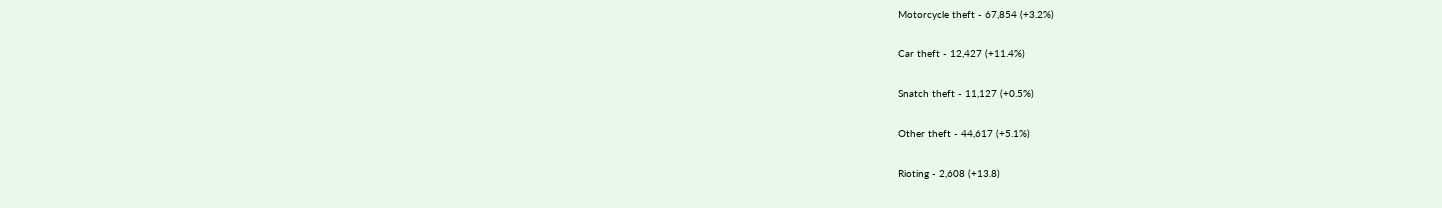Motorcycle theft - 67,854 (+3.2%)

Car theft - 12,427 (+11.4%)

Snatch theft - 11,127 (+0.5%)

Other theft - 44,617 (+5.1%)

Rioting - 2,608 (+13.8)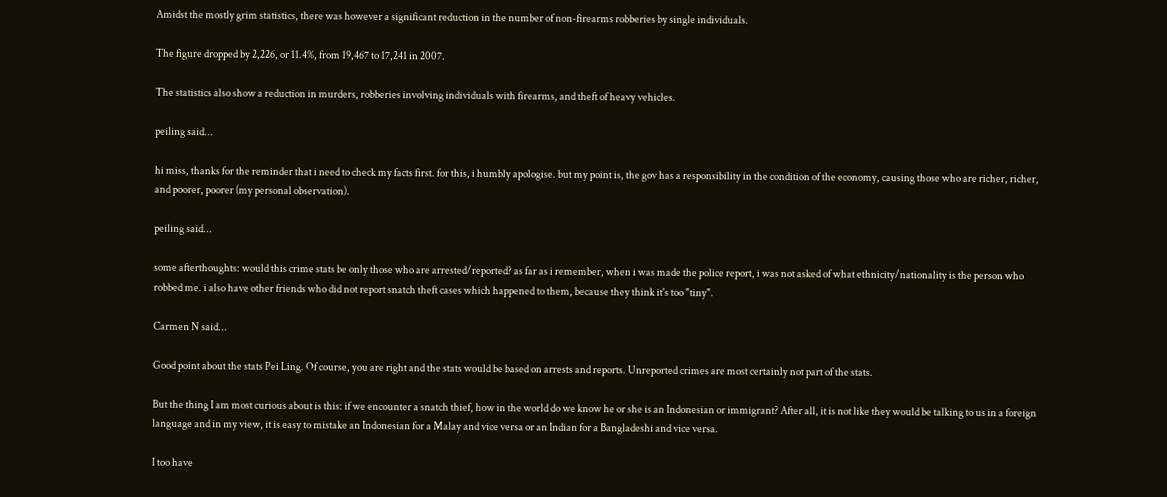Amidst the mostly grim statistics, there was however a significant reduction in the number of non-firearms robberies by single individuals.

The figure dropped by 2,226, or 11.4%, from 19,467 to 17,241 in 2007.

The statistics also show a reduction in murders, robberies involving individuals with firearms, and theft of heavy vehicles.

peiling said...

hi miss, thanks for the reminder that i need to check my facts first. for this, i humbly apologise. but my point is, the gov has a responsibility in the condition of the economy, causing those who are richer, richer, and poorer, poorer (my personal observation).

peiling said...

some afterthoughts: would this crime stats be only those who are arrested/reported? as far as i remember, when i was made the police report, i was not asked of what ethnicity/nationality is the person who robbed me. i also have other friends who did not report snatch theft cases which happened to them, because they think it's too "tiny".

Carmen N said...

Good point about the stats Pei Ling. Of course, you are right and the stats would be based on arrests and reports. Unreported crimes are most certainly not part of the stats.

But the thing I am most curious about is this: if we encounter a snatch thief, how in the world do we know he or she is an Indonesian or immigrant? After all, it is not like they would be talking to us in a foreign language and in my view, it is easy to mistake an Indonesian for a Malay and vice versa or an Indian for a Bangladeshi and vice versa.

I too have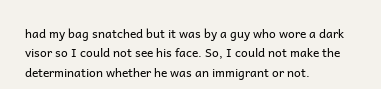had my bag snatched but it was by a guy who wore a dark visor so I could not see his face. So, I could not make the determination whether he was an immigrant or not.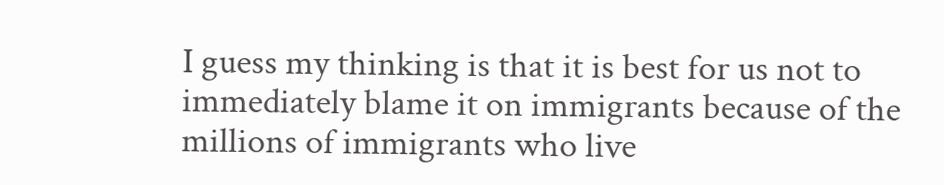I guess my thinking is that it is best for us not to immediately blame it on immigrants because of the millions of immigrants who live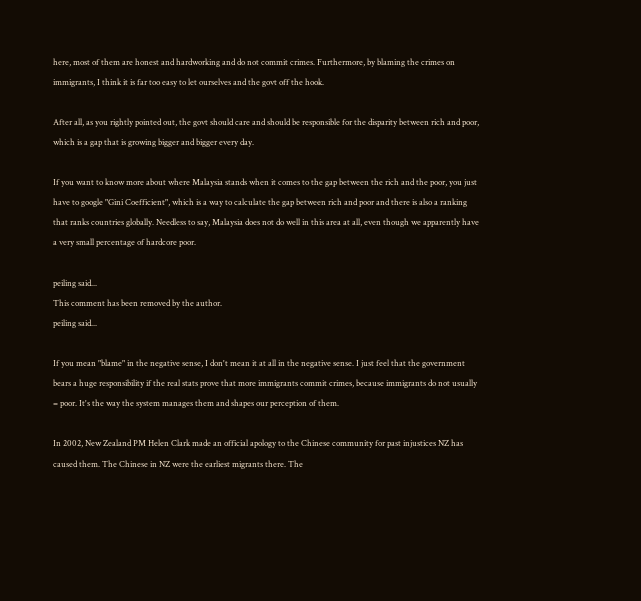here, most of them are honest and hardworking and do not commit crimes. Furthermore, by blaming the crimes on immigrants, I think it is far too easy to let ourselves and the govt off the hook.

After all, as you rightly pointed out, the govt should care and should be responsible for the disparity between rich and poor, which is a gap that is growing bigger and bigger every day.

If you want to know more about where Malaysia stands when it comes to the gap between the rich and the poor, you just have to google "Gini Coefficient", which is a way to calculate the gap between rich and poor and there is also a ranking that ranks countries globally. Needless to say, Malaysia does not do well in this area at all, even though we apparently have a very small percentage of hardcore poor.

peiling said...
This comment has been removed by the author.
peiling said...

If you mean "blame" in the negative sense, I don't mean it at all in the negative sense. I just feel that the government bears a huge responsibility if the real stats prove that more immigrants commit crimes, because immigrants do not usually = poor. It's the way the system manages them and shapes our perception of them.

In 2002, New Zealand PM Helen Clark made an official apology to the Chinese community for past injustices NZ has caused them. The Chinese in NZ were the earliest migrants there. The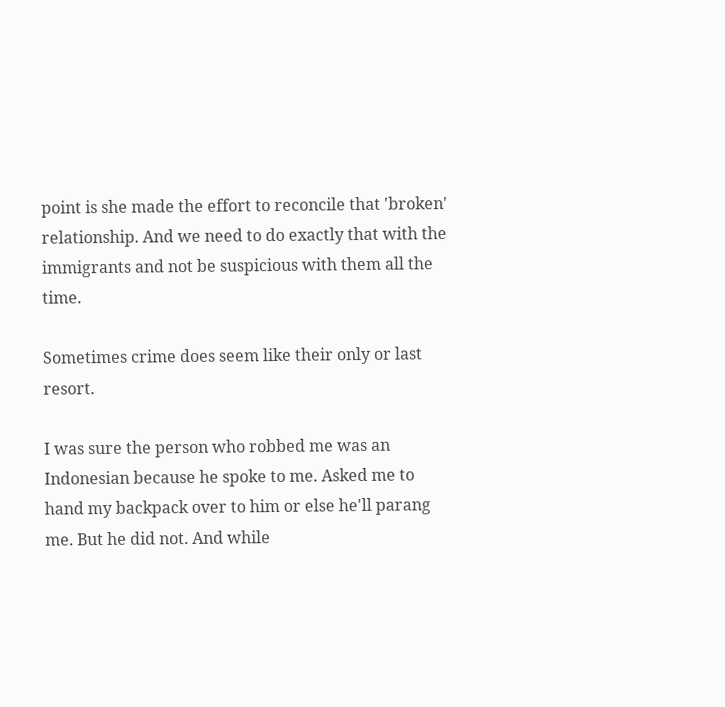point is she made the effort to reconcile that 'broken' relationship. And we need to do exactly that with the immigrants and not be suspicious with them all the time.

Sometimes crime does seem like their only or last resort.

I was sure the person who robbed me was an Indonesian because he spoke to me. Asked me to hand my backpack over to him or else he'll parang me. But he did not. And while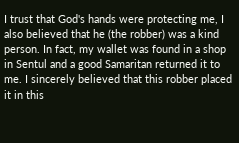I trust that God's hands were protecting me, I also believed that he (the robber) was a kind person. In fact, my wallet was found in a shop in Sentul and a good Samaritan returned it to me. I sincerely believed that this robber placed it in this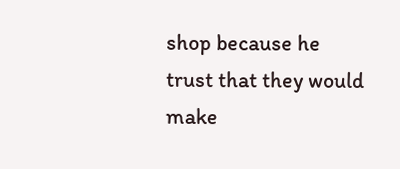shop because he trust that they would make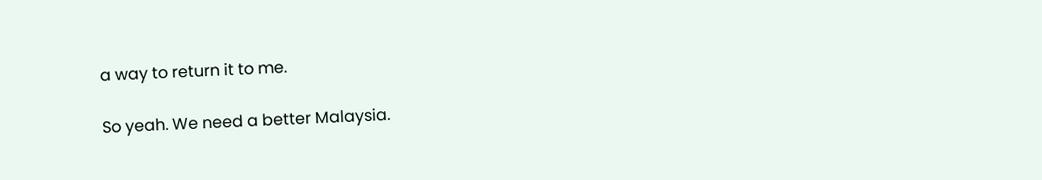a way to return it to me.

So yeah. We need a better Malaysia.